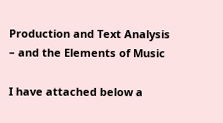Production and Text Analysis – and the Elements of Music

I have attached below a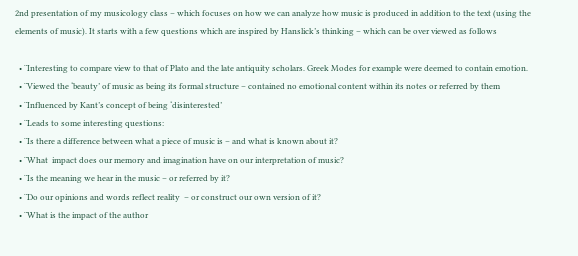2nd presentation of my musicology class – which focuses on how we can analyze how music is produced in addition to the text (using the elements of music). It starts with a few questions which are inspired by Hanslick’s thinking – which can be over viewed as follows

  • ¨Interesting to compare view to that of Plato and the late antiquity scholars. Greek Modes for example were deemed to contain emotion.
  • ¨Viewed the ‘beauty’ of music as being its formal structure – contained no emotional content within its notes or referred by them
  • ¨Influenced by Kant’s concept of being ‘disinterested’
  • ¨Leads to some interesting questions:
  • ¨Is there a difference between what a piece of music is – and what is known about it?
  • ¨What  impact does our memory and imagination have on our interpretation of music?
  • ¨Is the meaning we hear in the music – or referred by it?
  • ¨Do our opinions and words reflect reality  – or construct our own version of it?
  • ¨What is the impact of the author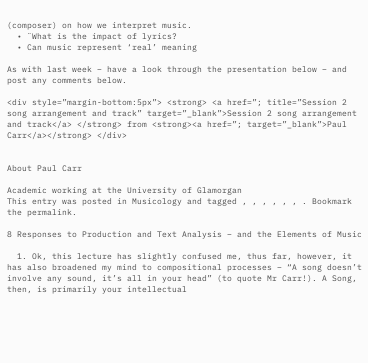(composer) on how we interpret music.
  • ¨What is the impact of lyrics?
  • Can music represent ‘real’ meaning

As with last week – have a look through the presentation below – and post any comments below.

<div style=”margin-bottom:5px”> <strong> <a href=”; title=”Session 2 song arrangement and track” target=”_blank”>Session 2 song arrangement and track</a> </strong> from <strong><a href=”; target=”_blank”>Paul Carr</a></strong> </div>


About Paul Carr

Academic working at the University of Glamorgan
This entry was posted in Musicology and tagged , , , , , , . Bookmark the permalink.

8 Responses to Production and Text Analysis – and the Elements of Music

  1. Ok, this lecture has slightly confused me, thus far, however, it has also broadened my mind to compositional processes – “A song doesn’t involve any sound, it’s all in your head” (to quote Mr Carr!). A Song, then, is primarily your intellectual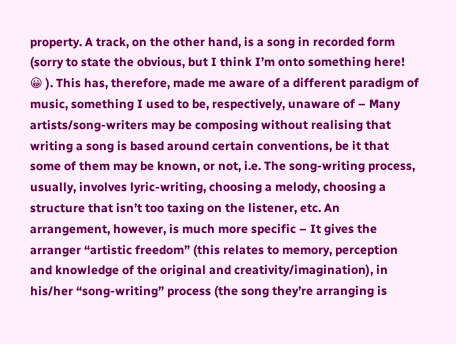property. A track, on the other hand, is a song in recorded form (sorry to state the obvious, but I think I’m onto something here! 😀 ). This has, therefore, made me aware of a different paradigm of music, something I used to be, respectively, unaware of – Many artists/song-writers may be composing without realising that writing a song is based around certain conventions, be it that some of them may be known, or not, i.e. The song-writing process, usually, involves lyric-writing, choosing a melody, choosing a structure that isn’t too taxing on the listener, etc. An arrangement, however, is much more specific – It gives the arranger “artistic freedom” (this relates to memory, perception and knowledge of the original and creativity/imagination), in his/her “song-writing” process (the song they’re arranging is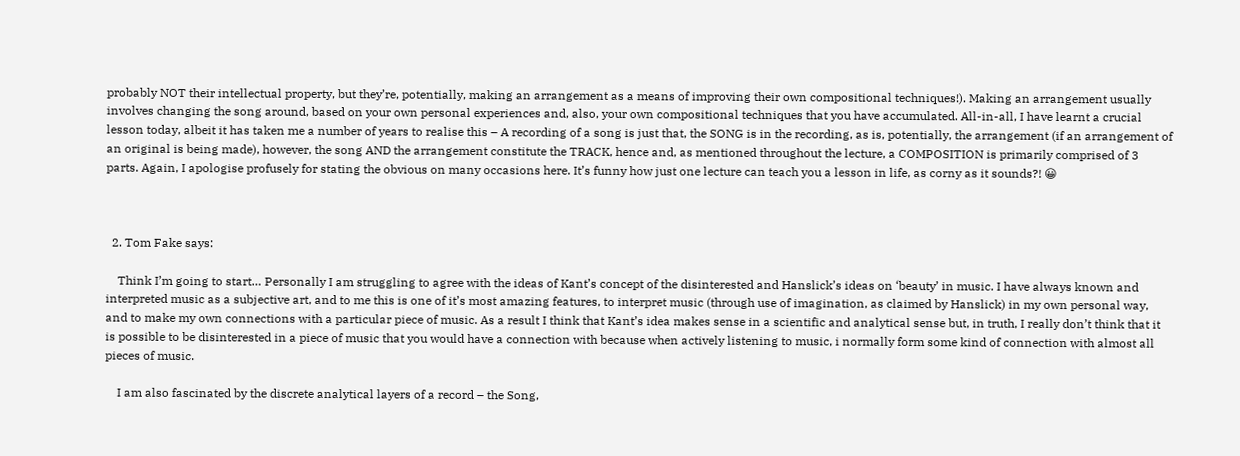probably NOT their intellectual property, but they’re, potentially, making an arrangement as a means of improving their own compositional techniques!). Making an arrangement usually involves changing the song around, based on your own personal experiences and, also, your own compositional techniques that you have accumulated. All-in-all, I have learnt a crucial lesson today, albeit it has taken me a number of years to realise this – A recording of a song is just that, the SONG is in the recording, as is, potentially, the arrangement (if an arrangement of an original is being made), however, the song AND the arrangement constitute the TRACK, hence and, as mentioned throughout the lecture, a COMPOSITION is primarily comprised of 3 parts. Again, I apologise profusely for stating the obvious on many occasions here. It’s funny how just one lecture can teach you a lesson in life, as corny as it sounds?! 😀



  2. Tom Fake says:

    Think I’m going to start… Personally I am struggling to agree with the ideas of Kant’s concept of the disinterested and Hanslick’s ideas on ‘beauty’ in music. I have always known and interpreted music as a subjective art, and to me this is one of it’s most amazing features, to interpret music (through use of imagination, as claimed by Hanslick) in my own personal way, and to make my own connections with a particular piece of music. As a result I think that Kant’s idea makes sense in a scientific and analytical sense but, in truth, I really don’t think that it is possible to be disinterested in a piece of music that you would have a connection with because when actively listening to music, i normally form some kind of connection with almost all pieces of music.

    I am also fascinated by the discrete analytical layers of a record – the Song,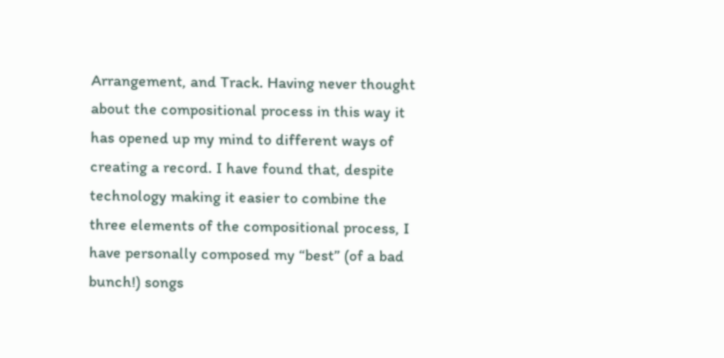Arrangement, and Track. Having never thought about the compositional process in this way it has opened up my mind to different ways of creating a record. I have found that, despite technology making it easier to combine the three elements of the compositional process, I have personally composed my “best” (of a bad bunch!) songs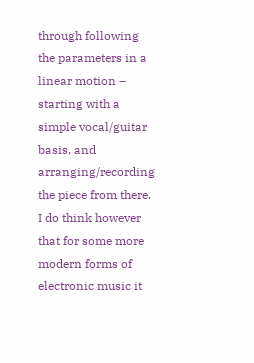through following the parameters in a linear motion – starting with a simple vocal/guitar basis, and arranging/recording the piece from there. I do think however that for some more modern forms of electronic music it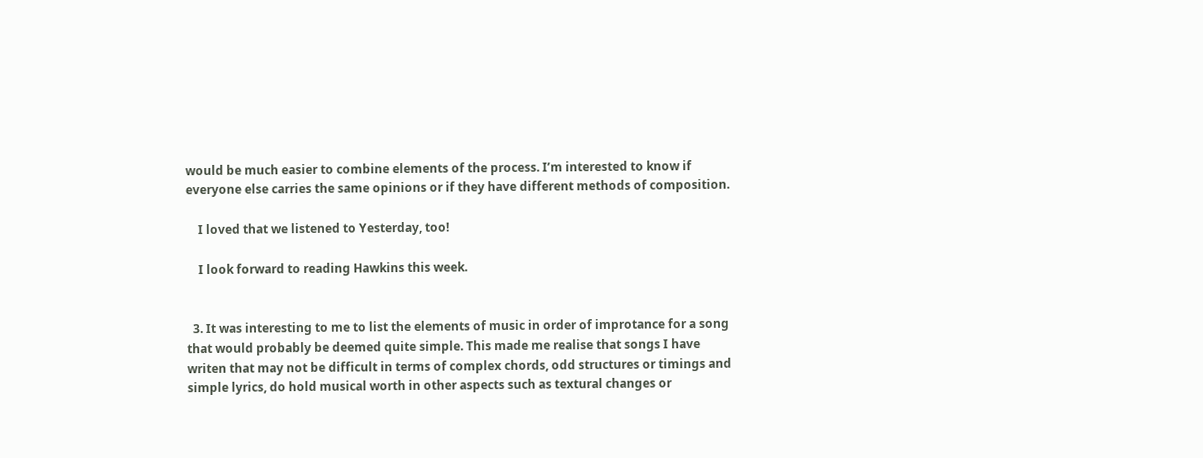would be much easier to combine elements of the process. I’m interested to know if everyone else carries the same opinions or if they have different methods of composition.

    I loved that we listened to Yesterday, too!

    I look forward to reading Hawkins this week.


  3. It was interesting to me to list the elements of music in order of improtance for a song that would probably be deemed quite simple. This made me realise that songs I have writen that may not be difficult in terms of complex chords, odd structures or timings and simple lyrics, do hold musical worth in other aspects such as textural changes or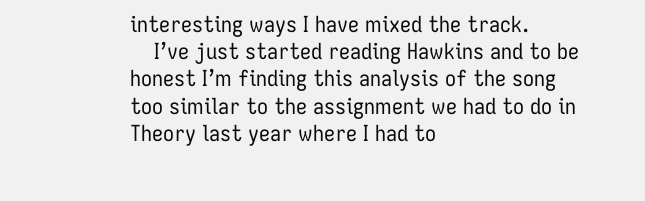interesting ways I have mixed the track.
    I’ve just started reading Hawkins and to be honest I’m finding this analysis of the song too similar to the assignment we had to do in Theory last year where I had to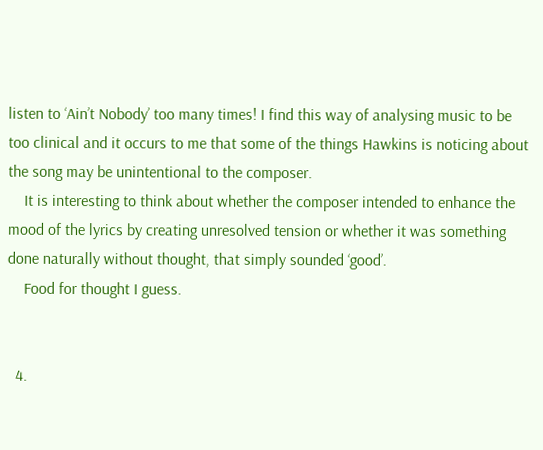listen to ‘Ain’t Nobody’ too many times! I find this way of analysing music to be too clinical and it occurs to me that some of the things Hawkins is noticing about the song may be unintentional to the composer.
    It is interesting to think about whether the composer intended to enhance the mood of the lyrics by creating unresolved tension or whether it was something done naturally without thought, that simply sounded ‘good’.
    Food for thought I guess.


  4.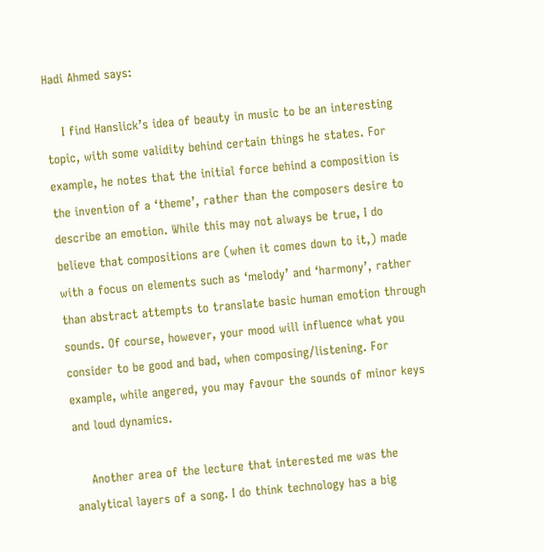Hadi Ahmed says:

    I find Hanslick’s idea of beauty in music to be an interesting topic, with some validity behind certain things he states. For example, he notes that the initial force behind a composition is the invention of a ‘theme’, rather than the composers desire to describe an emotion. While this may not always be true, I do believe that compositions are (when it comes down to it,) made with a focus on elements such as ‘melody’ and ‘harmony’, rather than abstract attempts to translate basic human emotion through sounds. Of course, however, your mood will influence what you consider to be good and bad, when composing/listening. For example, while angered, you may favour the sounds of minor keys and loud dynamics.

    Another area of the lecture that interested me was the analytical layers of a song. I do think technology has a big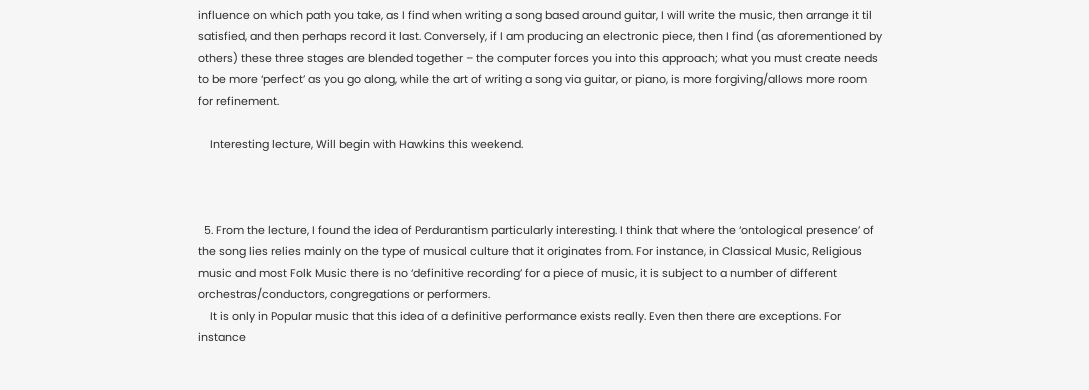influence on which path you take, as I find when writing a song based around guitar, I will write the music, then arrange it til satisfied, and then perhaps record it last. Conversely, if I am producing an electronic piece, then I find (as aforementioned by others) these three stages are blended together – the computer forces you into this approach; what you must create needs to be more ‘perfect’ as you go along, while the art of writing a song via guitar, or piano, is more forgiving/allows more room for refinement.

    Interesting lecture, Will begin with Hawkins this weekend.



  5. From the lecture, I found the idea of Perdurantism particularly interesting. I think that where the ‘ontological presence’ of the song lies relies mainly on the type of musical culture that it originates from. For instance, in Classical Music, Religious music and most Folk Music there is no ‘definitive recording’ for a piece of music, it is subject to a number of different orchestras/conductors, congregations or performers.
    It is only in Popular music that this idea of a definitive performance exists really. Even then there are exceptions. For instance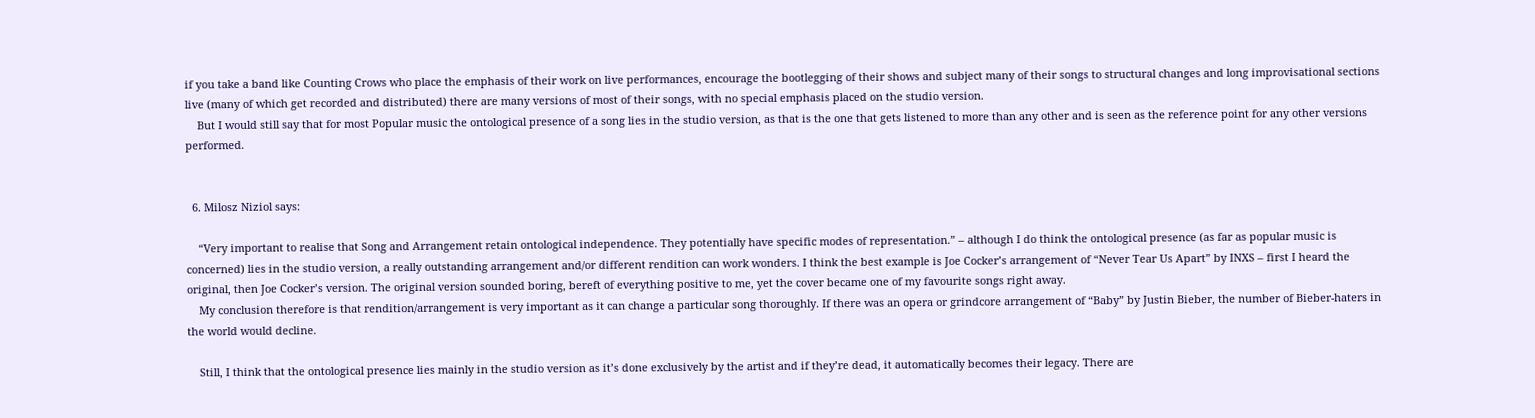if you take a band like Counting Crows who place the emphasis of their work on live performances, encourage the bootlegging of their shows and subject many of their songs to structural changes and long improvisational sections live (many of which get recorded and distributed) there are many versions of most of their songs, with no special emphasis placed on the studio version.
    But I would still say that for most Popular music the ontological presence of a song lies in the studio version, as that is the one that gets listened to more than any other and is seen as the reference point for any other versions performed.


  6. Milosz Niziol says:

    “Very important to realise that Song and Arrangement retain ontological independence. They potentially have specific modes of representation.” – although I do think the ontological presence (as far as popular music is concerned) lies in the studio version, a really outstanding arrangement and/or different rendition can work wonders. I think the best example is Joe Cocker’s arrangement of “Never Tear Us Apart” by INXS – first I heard the original, then Joe Cocker’s version. The original version sounded boring, bereft of everything positive to me, yet the cover became one of my favourite songs right away.
    My conclusion therefore is that rendition/arrangement is very important as it can change a particular song thoroughly. If there was an opera or grindcore arrangement of “Baby” by Justin Bieber, the number of Bieber-haters in the world would decline.

    Still, I think that the ontological presence lies mainly in the studio version as it’s done exclusively by the artist and if they’re dead, it automatically becomes their legacy. There are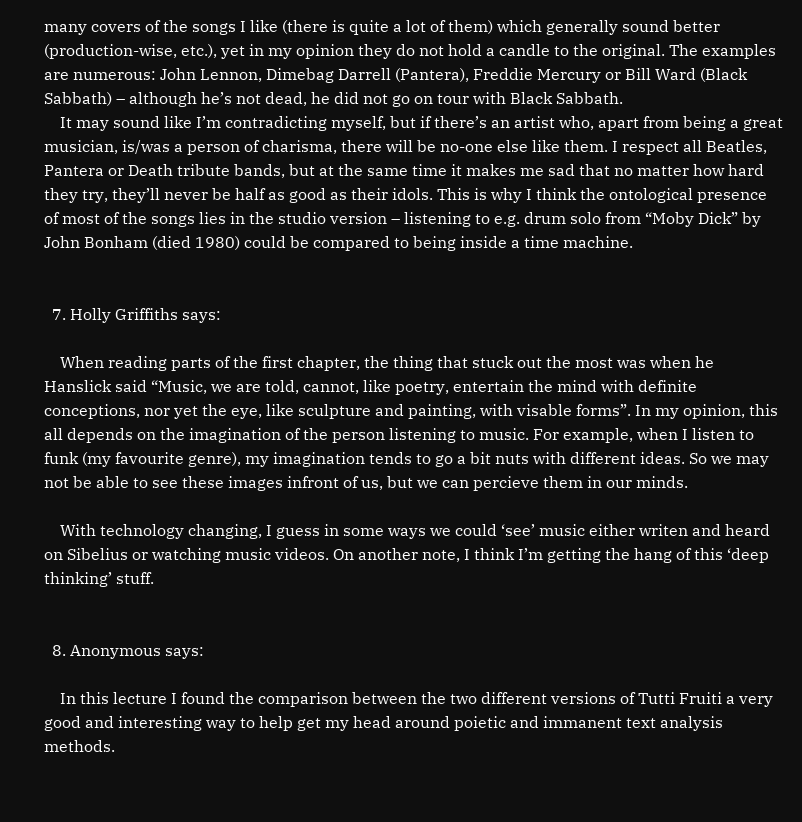many covers of the songs I like (there is quite a lot of them) which generally sound better (production-wise, etc.), yet in my opinion they do not hold a candle to the original. The examples are numerous: John Lennon, Dimebag Darrell (Pantera), Freddie Mercury or Bill Ward (Black Sabbath) – although he’s not dead, he did not go on tour with Black Sabbath.
    It may sound like I’m contradicting myself, but if there’s an artist who, apart from being a great musician, is/was a person of charisma, there will be no-one else like them. I respect all Beatles, Pantera or Death tribute bands, but at the same time it makes me sad that no matter how hard they try, they’ll never be half as good as their idols. This is why I think the ontological presence of most of the songs lies in the studio version – listening to e.g. drum solo from “Moby Dick” by John Bonham (died 1980) could be compared to being inside a time machine.


  7. Holly Griffiths says:

    When reading parts of the first chapter, the thing that stuck out the most was when he Hanslick said “Music, we are told, cannot, like poetry, entertain the mind with definite conceptions, nor yet the eye, like sculpture and painting, with visable forms”. In my opinion, this all depends on the imagination of the person listening to music. For example, when I listen to funk (my favourite genre), my imagination tends to go a bit nuts with different ideas. So we may not be able to see these images infront of us, but we can percieve them in our minds.

    With technology changing, I guess in some ways we could ‘see’ music either writen and heard on Sibelius or watching music videos. On another note, I think I’m getting the hang of this ‘deep thinking’ stuff.


  8. Anonymous says:

    In this lecture I found the comparison between the two different versions of Tutti Fruiti a very good and interesting way to help get my head around poietic and immanent text analysis methods.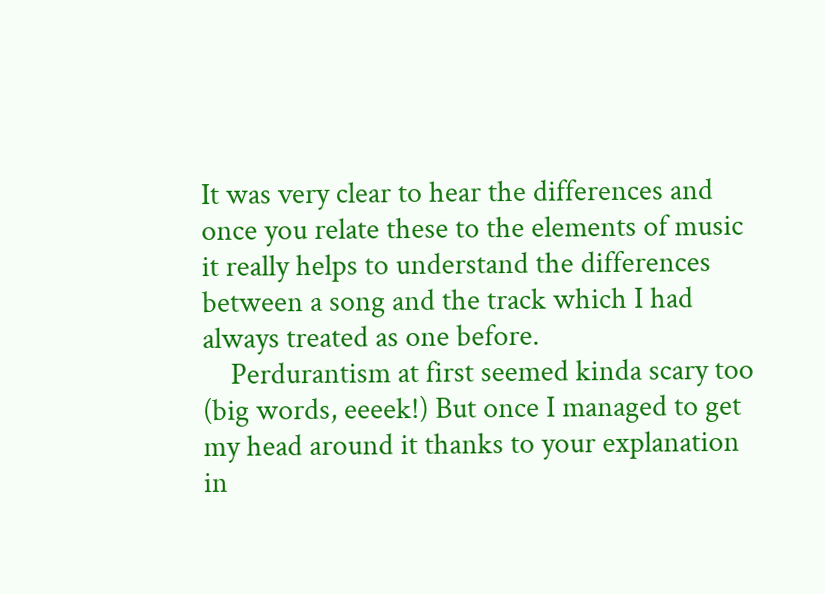It was very clear to hear the differences and once you relate these to the elements of music it really helps to understand the differences between a song and the track which I had always treated as one before.
    Perdurantism at first seemed kinda scary too (big words, eeeek!) But once I managed to get my head around it thanks to your explanation in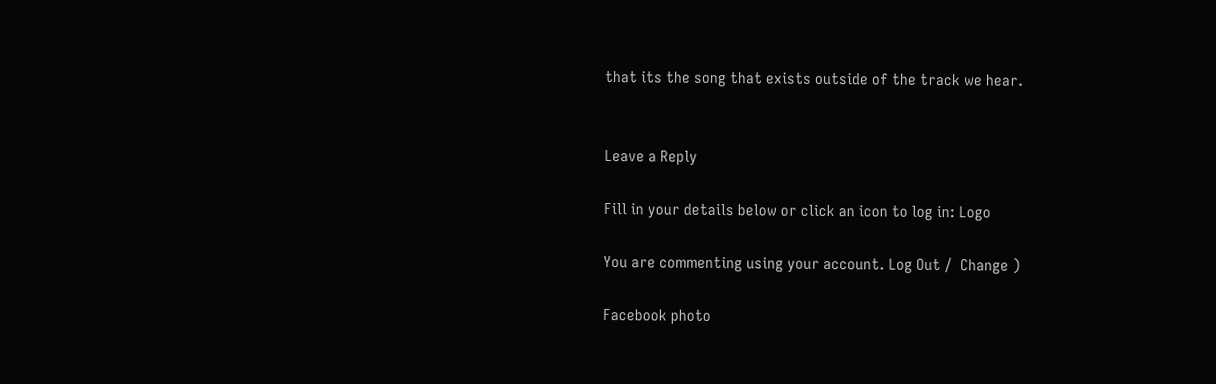that its the song that exists outside of the track we hear.


Leave a Reply

Fill in your details below or click an icon to log in: Logo

You are commenting using your account. Log Out /  Change )

Facebook photo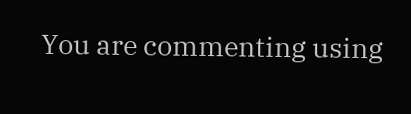You are commenting using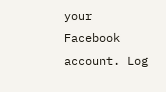your Facebook account. Log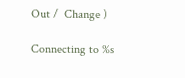Out /  Change )

Connecting to %s